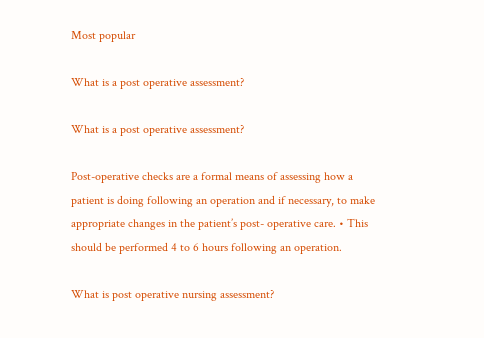Most popular

What is a post operative assessment?

What is a post operative assessment?

Post-operative checks are a formal means of assessing how a patient is doing following an operation and if necessary, to make appropriate changes in the patient’s post- operative care. • This should be performed 4 to 6 hours following an operation.

What is post operative nursing assessment?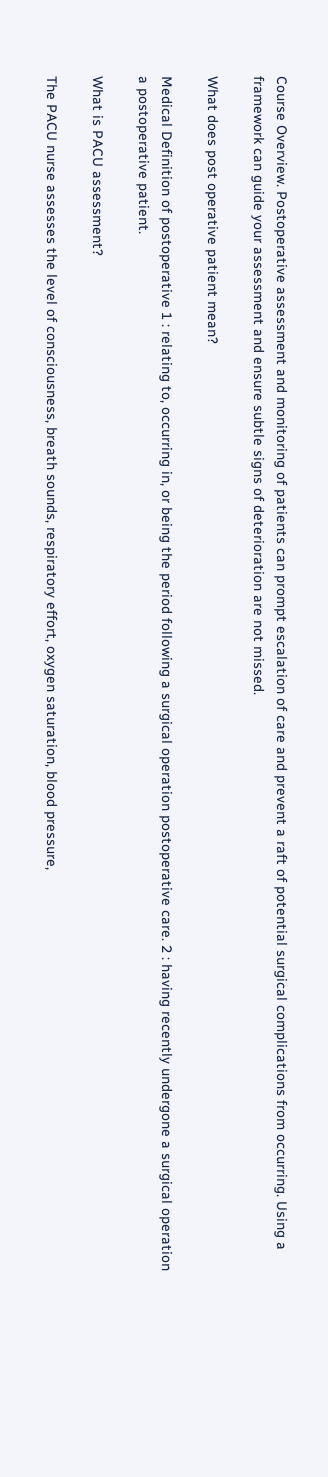Course Overview. Postoperative assessment and monitoring of patients can prompt escalation of care and prevent a raft of potential surgical complications from occurring. Using a framework can guide your assessment and ensure subtle signs of deterioration are not missed.

What does post operative patient mean?

Medical Definition of postoperative 1 : relating to, occurring in, or being the period following a surgical operation postoperative care. 2 : having recently undergone a surgical operation a postoperative patient.

What is PACU assessment?

The PACU nurse assesses the level of consciousness, breath sounds, respiratory effort, oxygen saturation, blood pressure,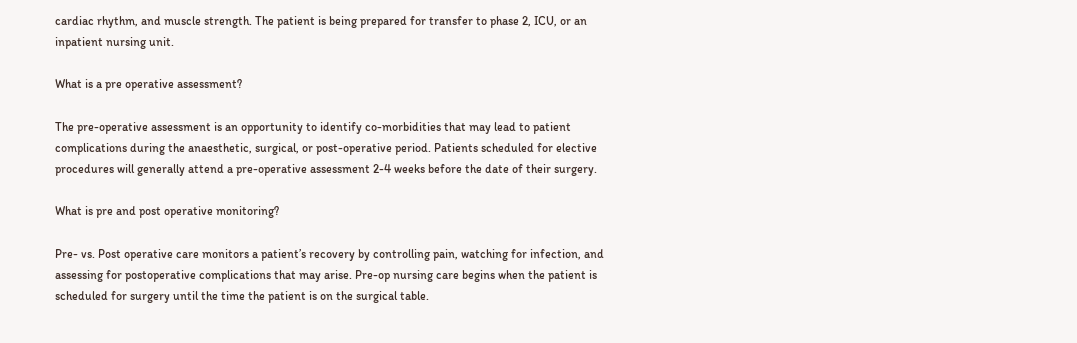cardiac rhythm, and muscle strength. The patient is being prepared for transfer to phase 2, ICU, or an inpatient nursing unit.

What is a pre operative assessment?

The pre-operative assessment is an opportunity to identify co-morbidities that may lead to patient complications during the anaesthetic, surgical, or post-operative period. Patients scheduled for elective procedures will generally attend a pre-operative assessment 2-4 weeks before the date of their surgery.

What is pre and post operative monitoring?

Pre- vs. Post operative care monitors a patient’s recovery by controlling pain, watching for infection, and assessing for postoperative complications that may arise. Pre-op nursing care begins when the patient is scheduled for surgery until the time the patient is on the surgical table.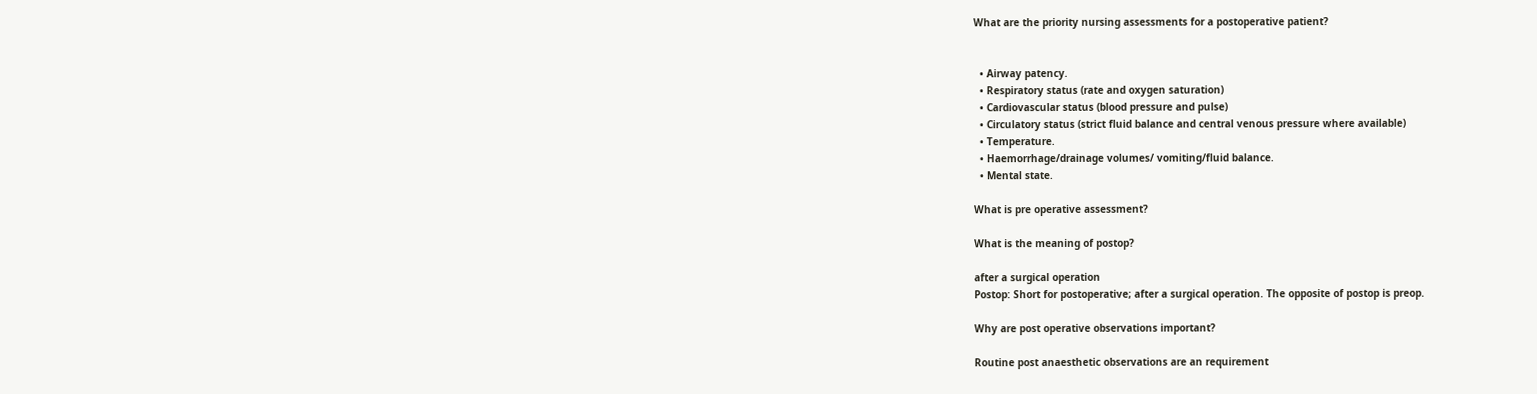What are the priority nursing assessments for a postoperative patient?


  • Airway patency.
  • Respiratory status (rate and oxygen saturation)
  • Cardiovascular status (blood pressure and pulse)
  • Circulatory status (strict fluid balance and central venous pressure where available)
  • Temperature.
  • Haemorrhage/drainage volumes/ vomiting/fluid balance.
  • Mental state.

What is pre operative assessment?

What is the meaning of postop?

after a surgical operation
Postop: Short for postoperative; after a surgical operation. The opposite of postop is preop.

Why are post operative observations important?

Routine post anaesthetic observations are an requirement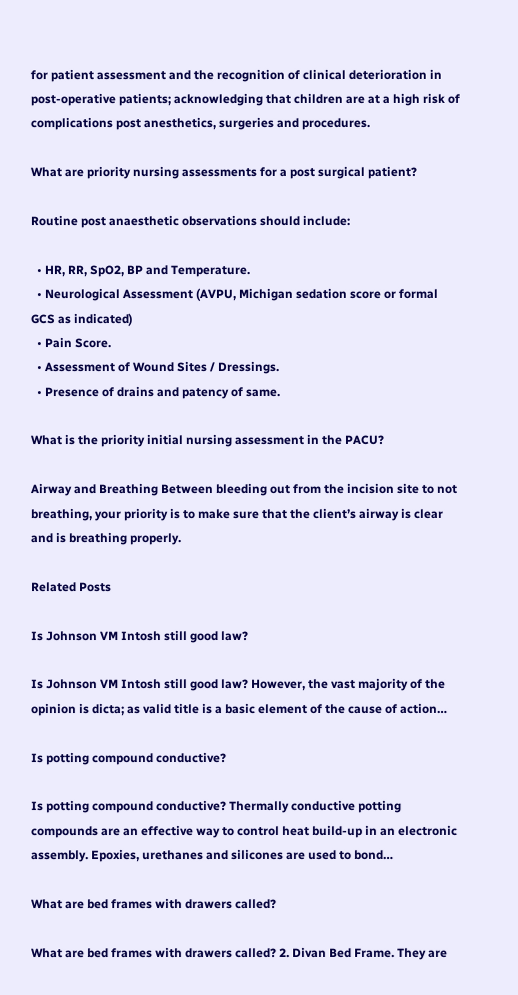for patient assessment and the recognition of clinical deterioration in post-operative patients; acknowledging that children are at a high risk of complications post anesthetics, surgeries and procedures.

What are priority nursing assessments for a post surgical patient?

Routine post anaesthetic observations should include:

  • HR, RR, SpO2, BP and Temperature.
  • Neurological Assessment (AVPU, Michigan sedation score or formal GCS as indicated)
  • Pain Score.
  • Assessment of Wound Sites / Dressings.
  • Presence of drains and patency of same.

What is the priority initial nursing assessment in the PACU?

Airway and Breathing Between bleeding out from the incision site to not breathing, your priority is to make sure that the client’s airway is clear and is breathing properly.

Related Posts

Is Johnson VM Intosh still good law?

Is Johnson VM Intosh still good law? However, the vast majority of the opinion is dicta; as valid title is a basic element of the cause of action…

Is potting compound conductive?

Is potting compound conductive? Thermally conductive potting compounds are an effective way to control heat build-up in an electronic assembly. Epoxies, urethanes and silicones are used to bond…

What are bed frames with drawers called?

What are bed frames with drawers called? 2. Divan Bed Frame. They are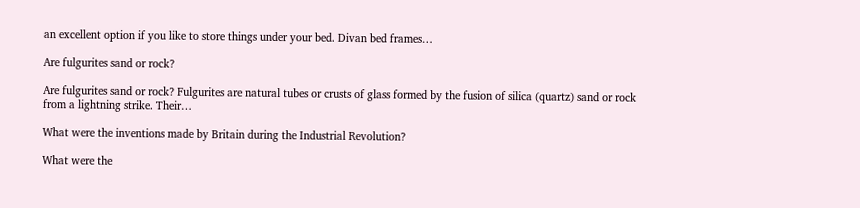an excellent option if you like to store things under your bed. Divan bed frames…

Are fulgurites sand or rock?

Are fulgurites sand or rock? Fulgurites are natural tubes or crusts of glass formed by the fusion of silica (quartz) sand or rock from a lightning strike. Their…

What were the inventions made by Britain during the Industrial Revolution?

What were the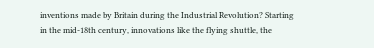inventions made by Britain during the Industrial Revolution? Starting in the mid-18th century, innovations like the flying shuttle, the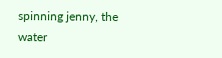spinning jenny, the water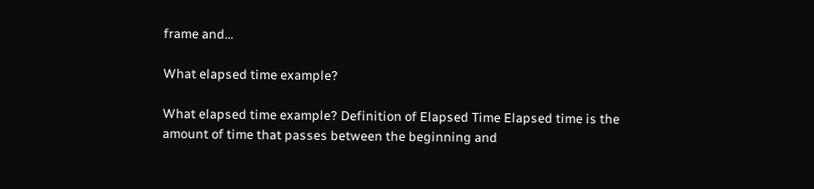frame and…

What elapsed time example?

What elapsed time example? Definition of Elapsed Time Elapsed time is the amount of time that passes between the beginning and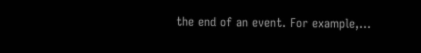the end of an event. For example,…